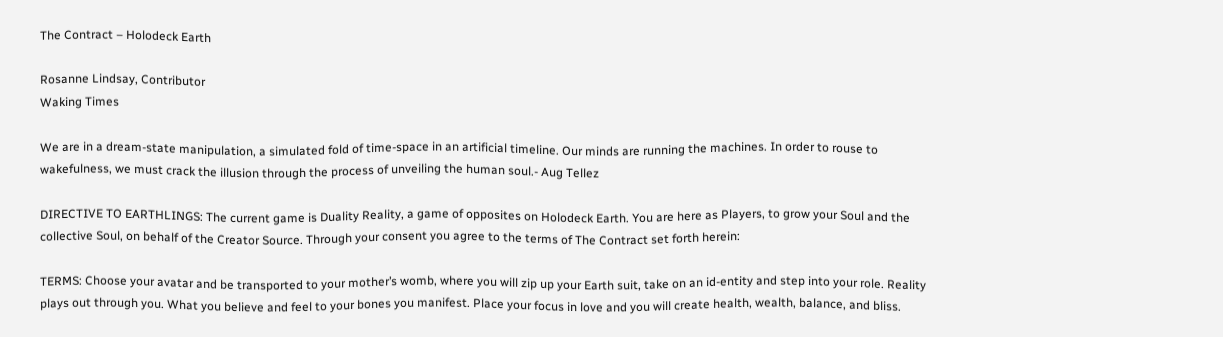The Contract – Holodeck Earth

Rosanne Lindsay, Contributor
Waking Times

We are in a dream-state manipulation, a simulated fold of time-space in an artificial timeline. Our minds are running the machines. In order to rouse to wakefulness, we must crack the illusion through the process of unveiling the human soul.- Aug Tellez

DIRECTIVE TO EARTHLINGS: The current game is Duality Reality, a game of opposites on Holodeck Earth. You are here as Players, to grow your Soul and the collective Soul, on behalf of the Creator Source. Through your consent you agree to the terms of The Contract set forth herein:

TERMS: Choose your avatar and be transported to your mother’s womb, where you will zip up your Earth suit, take on an id-entity and step into your role. Reality plays out through you. What you believe and feel to your bones you manifest. Place your focus in love and you will create health, wealth, balance, and bliss.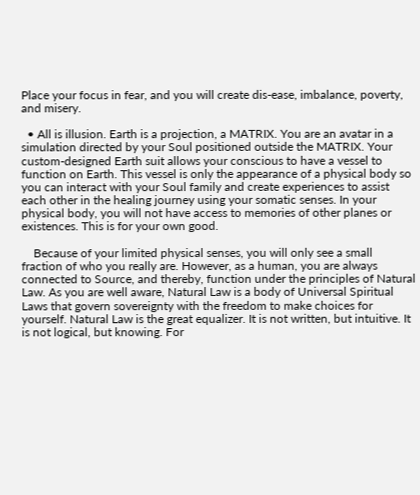Place your focus in fear, and you will create dis-ease, imbalance, poverty, and misery.

  • All is illusion. Earth is a projection, a MATRIX. You are an avatar in a simulation directed by your Soul positioned outside the MATRIX. Your custom-designed Earth suit allows your conscious to have a vessel to function on Earth. This vessel is only the appearance of a physical body so you can interact with your Soul family and create experiences to assist each other in the healing journey using your somatic senses. In your physical body, you will not have access to memories of other planes or existences. This is for your own good.

    Because of your limited physical senses, you will only see a small fraction of who you really are. However, as a human, you are always connected to Source, and thereby, function under the principles of Natural Law. As you are well aware, Natural Law is a body of Universal Spiritual Laws that govern sovereignty with the freedom to make choices for yourself. Natural Law is the great equalizer. It is not written, but intuitive. It is not logical, but knowing. For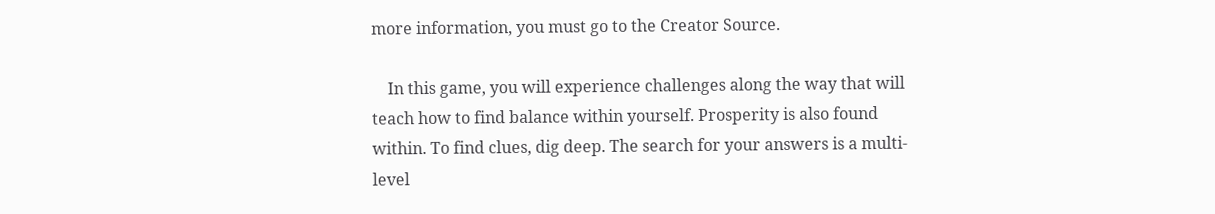more information, you must go to the Creator Source.

    In this game, you will experience challenges along the way that will teach how to find balance within yourself. Prosperity is also found within. To find clues, dig deep. The search for your answers is a multi-level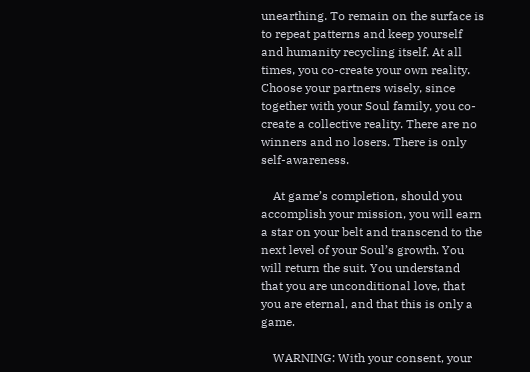unearthing. To remain on the surface is to repeat patterns and keep yourself and humanity recycling itself. At all times, you co-create your own reality. Choose your partners wisely, since together with your Soul family, you co-create a collective reality. There are no winners and no losers. There is only self-awareness.

    At game’s completion, should you accomplish your mission, you will earn a star on your belt and transcend to the next level of your Soul’s growth. You will return the suit. You understand that you are unconditional love, that you are eternal, and that this is only a game.

    WARNING: With your consent, your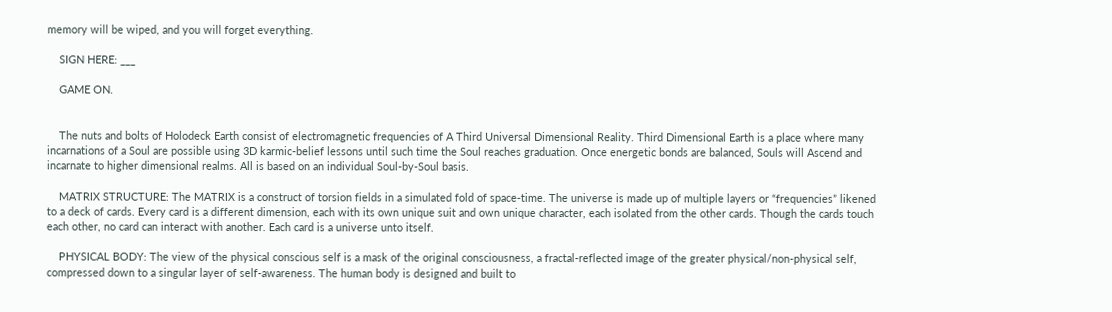memory will be wiped, and you will forget everything.

    SIGN HERE: ___

    GAME ON.


    The nuts and bolts of Holodeck Earth consist of electromagnetic frequencies of A Third Universal Dimensional Reality. Third Dimensional Earth is a place where many incarnations of a Soul are possible using 3D karmic-belief lessons until such time the Soul reaches graduation. Once energetic bonds are balanced, Souls will Ascend and incarnate to higher dimensional realms. All is based on an individual Soul-by-Soul basis.

    MATRIX STRUCTURE: The MATRIX is a construct of torsion fields in a simulated fold of space-time. The universe is made up of multiple layers or “frequencies” likened to a deck of cards. Every card is a different dimension, each with its own unique suit and own unique character, each isolated from the other cards. Though the cards touch each other, no card can interact with another. Each card is a universe unto itself.

    PHYSICAL BODY: The view of the physical conscious self is a mask of the original consciousness, a fractal-reflected image of the greater physical/non-physical self, compressed down to a singular layer of self-awareness. The human body is designed and built to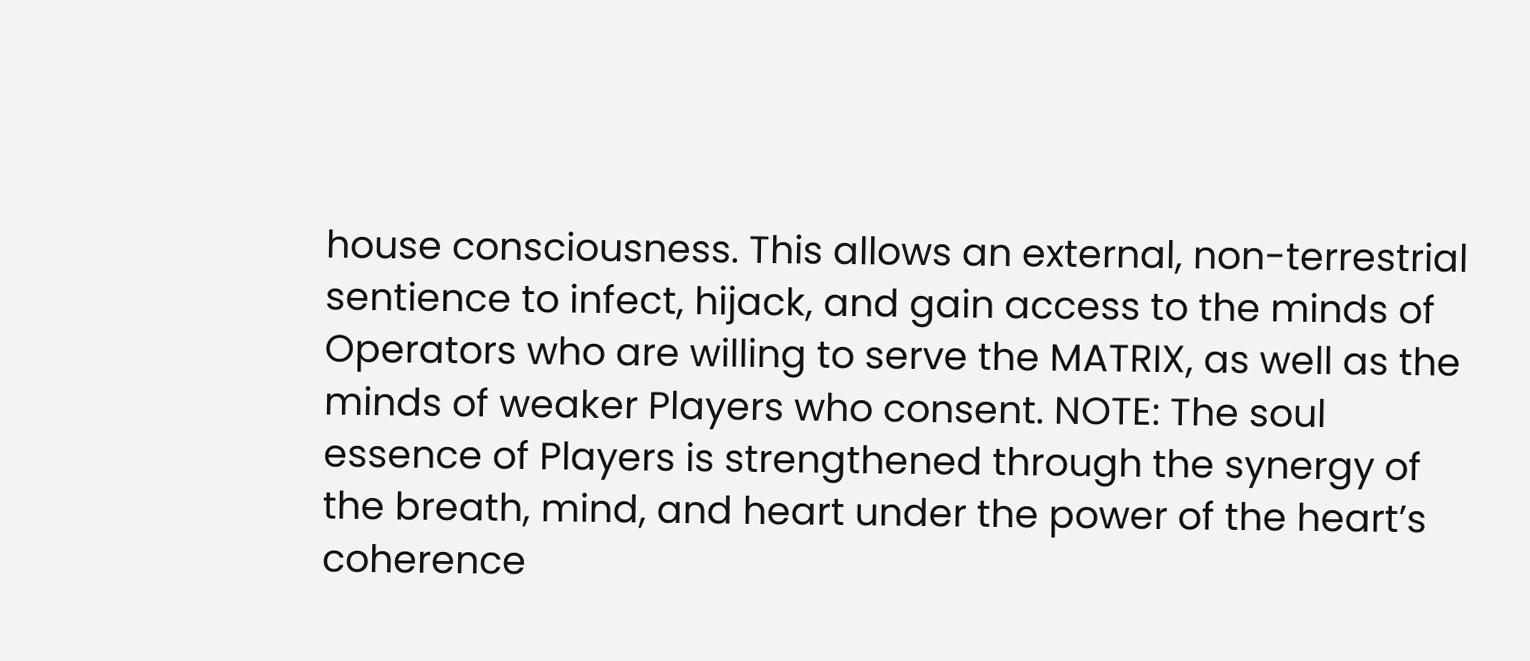house consciousness. This allows an external, non-terrestrial sentience to infect, hijack, and gain access to the minds of Operators who are willing to serve the MATRIX, as well as the minds of weaker Players who consent. NOTE: The soul essence of Players is strengthened through the synergy of the breath, mind, and heart under the power of the heart’s coherence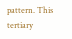pattern. This tertiary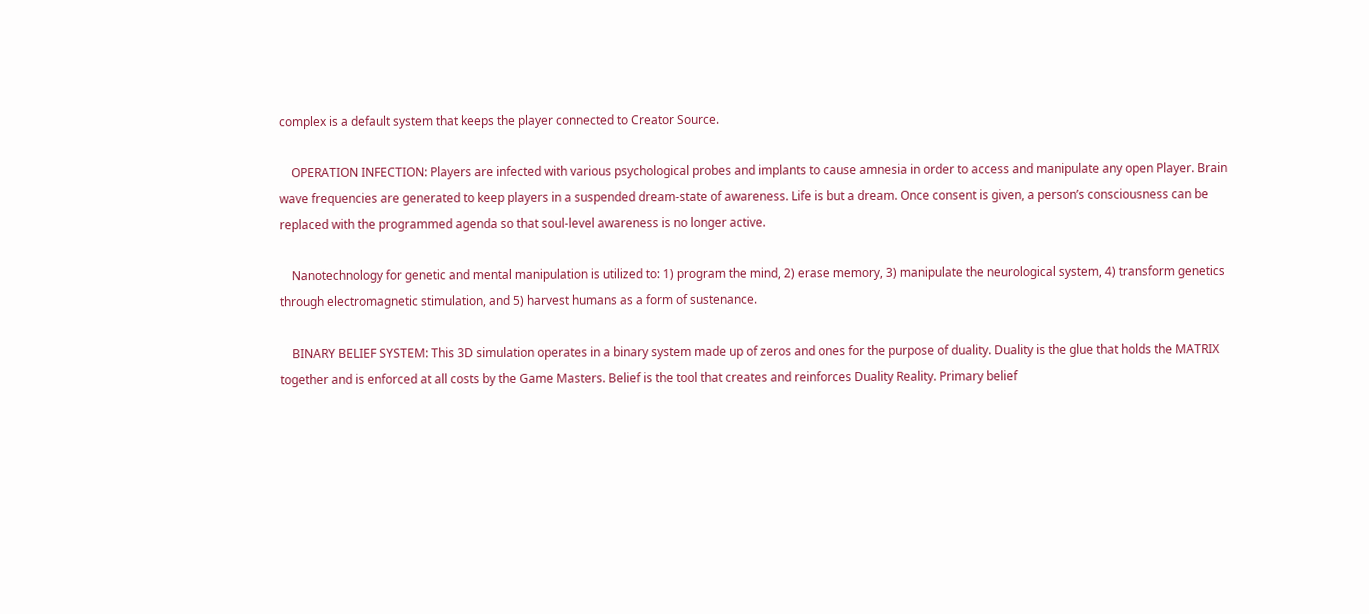complex is a default system that keeps the player connected to Creator Source.

    OPERATION INFECTION: Players are infected with various psychological probes and implants to cause amnesia in order to access and manipulate any open Player. Brain wave frequencies are generated to keep players in a suspended dream-state of awareness. Life is but a dream. Once consent is given, a person’s consciousness can be replaced with the programmed agenda so that soul-level awareness is no longer active.

    Nanotechnology for genetic and mental manipulation is utilized to: 1) program the mind, 2) erase memory, 3) manipulate the neurological system, 4) transform genetics through electromagnetic stimulation, and 5) harvest humans as a form of sustenance.

    BINARY BELIEF SYSTEM: This 3D simulation operates in a binary system made up of zeros and ones for the purpose of duality. Duality is the glue that holds the MATRIX together and is enforced at all costs by the Game Masters. Belief is the tool that creates and reinforces Duality Reality. Primary belief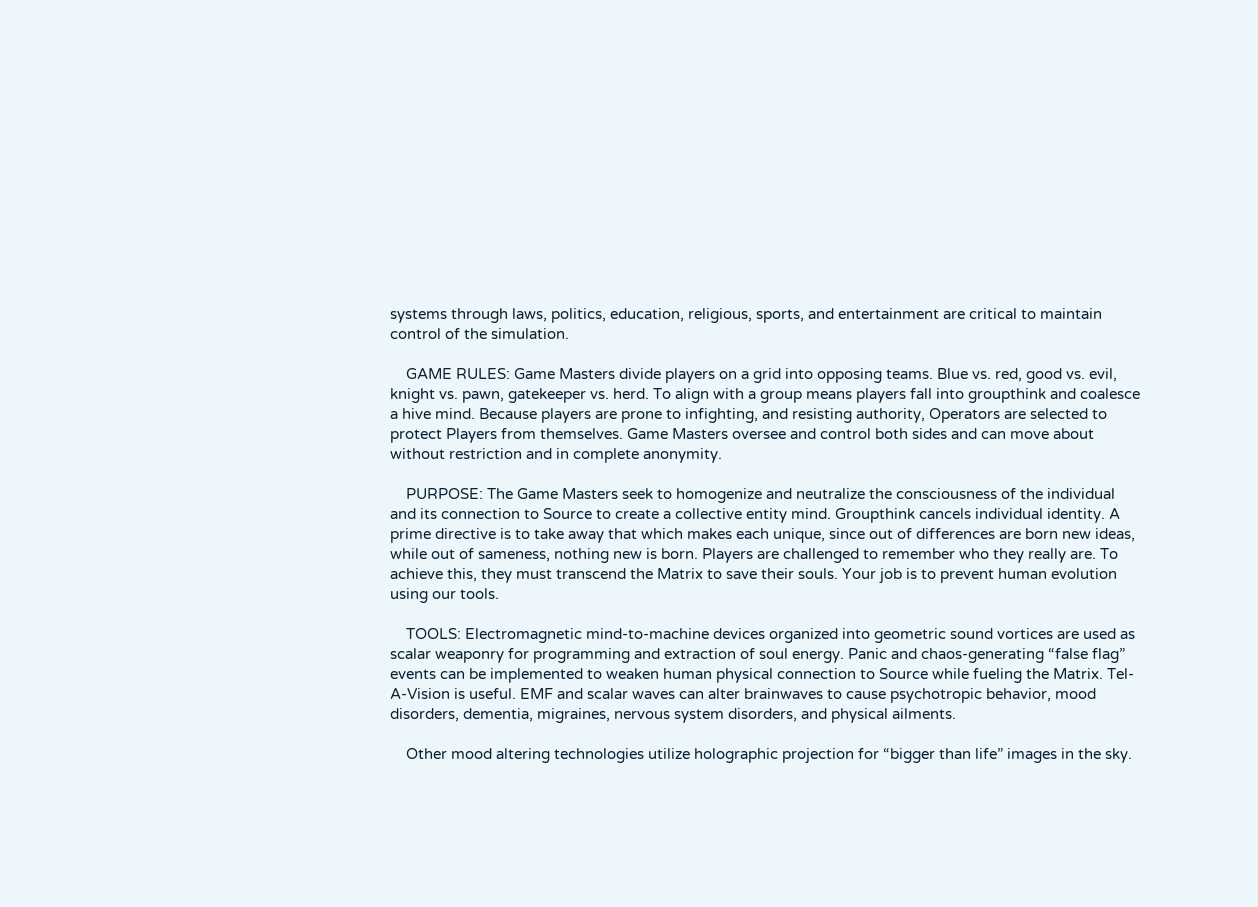systems through laws, politics, education, religious, sports, and entertainment are critical to maintain control of the simulation.

    GAME RULES: Game Masters divide players on a grid into opposing teams. Blue vs. red, good vs. evil, knight vs. pawn, gatekeeper vs. herd. To align with a group means players fall into groupthink and coalesce a hive mind. Because players are prone to infighting, and resisting authority, Operators are selected to protect Players from themselves. Game Masters oversee and control both sides and can move about without restriction and in complete anonymity.

    PURPOSE: The Game Masters seek to homogenize and neutralize the consciousness of the individual and its connection to Source to create a collective entity mind. Groupthink cancels individual identity. A prime directive is to take away that which makes each unique, since out of differences are born new ideas, while out of sameness, nothing new is born. Players are challenged to remember who they really are. To achieve this, they must transcend the Matrix to save their souls. Your job is to prevent human evolution using our tools.

    TOOLS: Electromagnetic mind-to-machine devices organized into geometric sound vortices are used as scalar weaponry for programming and extraction of soul energy. Panic and chaos-generating “false flag” events can be implemented to weaken human physical connection to Source while fueling the Matrix. Tel-A-Vision is useful. EMF and scalar waves can alter brainwaves to cause psychotropic behavior, mood disorders, dementia, migraines, nervous system disorders, and physical ailments.

    Other mood altering technologies utilize holographic projection for “bigger than life” images in the sky.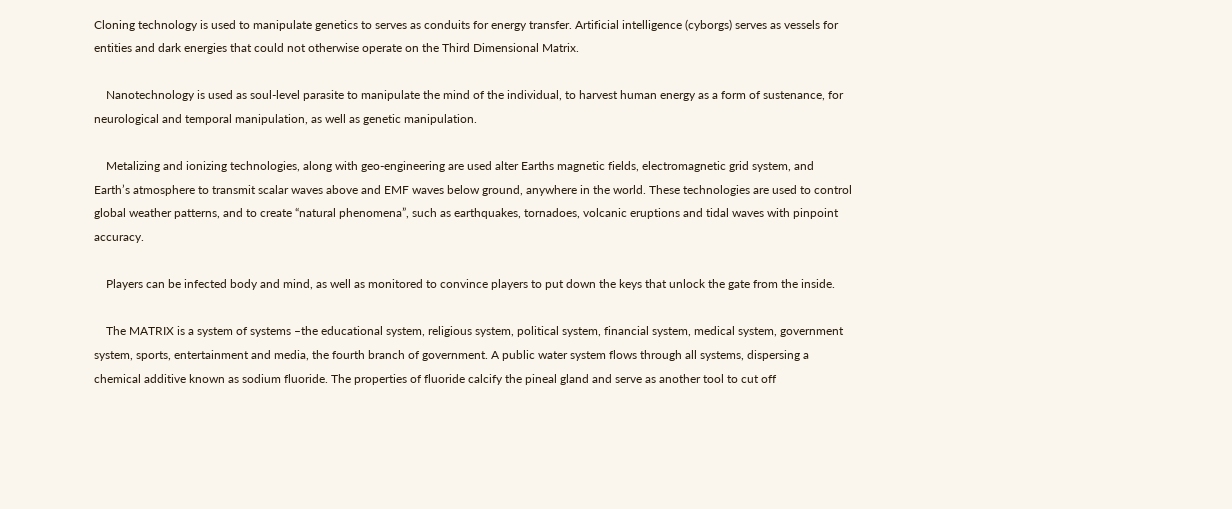Cloning technology is used to manipulate genetics to serves as conduits for energy transfer. Artificial intelligence (cyborgs) serves as vessels for entities and dark energies that could not otherwise operate on the Third Dimensional Matrix.

    Nanotechnology is used as soul-level parasite to manipulate the mind of the individual, to harvest human energy as a form of sustenance, for neurological and temporal manipulation, as well as genetic manipulation.

    Metalizing and ionizing technologies, along with geo-engineering are used alter Earths magnetic fields, electromagnetic grid system, and Earth’s atmosphere to transmit scalar waves above and EMF waves below ground, anywhere in the world. These technologies are used to control global weather patterns, and to create “natural phenomena”, such as earthquakes, tornadoes, volcanic eruptions and tidal waves with pinpoint accuracy.

    Players can be infected body and mind, as well as monitored to convince players to put down the keys that unlock the gate from the inside.

    The MATRIX is a system of systems –the educational system, religious system, political system, financial system, medical system, government system, sports, entertainment and media, the fourth branch of government. A public water system flows through all systems, dispersing a chemical additive known as sodium fluoride. The properties of fluoride calcify the pineal gland and serve as another tool to cut off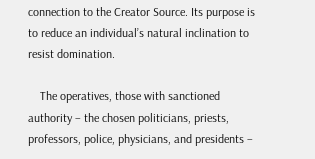connection to the Creator Source. Its purpose is to reduce an individual’s natural inclination to resist domination.

    The operatives, those with sanctioned authority – the chosen politicians, priests, professors, police, physicians, and presidents –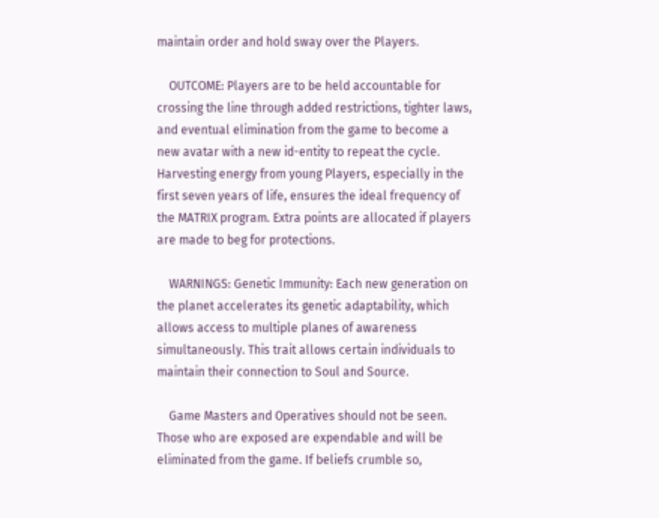maintain order and hold sway over the Players.

    OUTCOME: Players are to be held accountable for crossing the line through added restrictions, tighter laws, and eventual elimination from the game to become a new avatar with a new id-entity to repeat the cycle. Harvesting energy from young Players, especially in the first seven years of life, ensures the ideal frequency of the MATRIX program. Extra points are allocated if players are made to beg for protections.

    WARNINGS: Genetic Immunity: Each new generation on the planet accelerates its genetic adaptability, which allows access to multiple planes of awareness simultaneously. This trait allows certain individuals to maintain their connection to Soul and Source.

    Game Masters and Operatives should not be seen. Those who are exposed are expendable and will be eliminated from the game. If beliefs crumble so,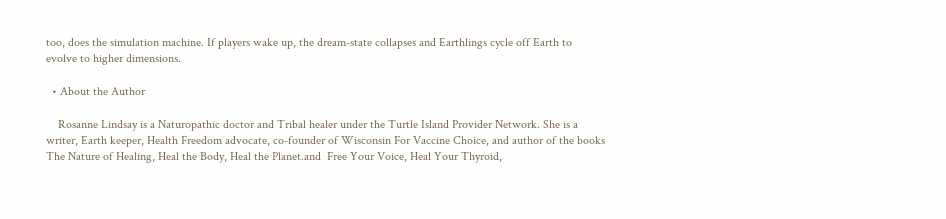too, does the simulation machine. If players wake up, the dream-state collapses and Earthlings cycle off Earth to evolve to higher dimensions.

  • About the Author

    Rosanne Lindsay is a Naturopathic doctor and Tribal healer under the Turtle Island Provider Network. She is a writer, Earth keeper, Health Freedom advocate, co-founder of Wisconsin For Vaccine Choice, and author of the books The Nature of Healing, Heal the Body, Heal the Planet.and  Free Your Voice, Heal Your Thyroid,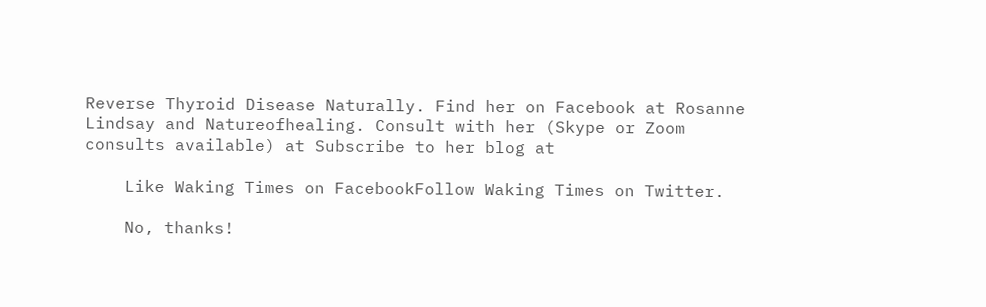Reverse Thyroid Disease Naturally. Find her on Facebook at Rosanne Lindsay and Natureofhealing. Consult with her (Skype or Zoom consults available) at Subscribe to her blog at

    Like Waking Times on FacebookFollow Waking Times on Twitter.

    No, thanks!